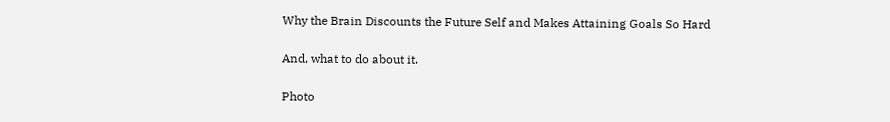Why the Brain Discounts the Future Self and Makes Attaining Goals So Hard

And, what to do about it.

Photo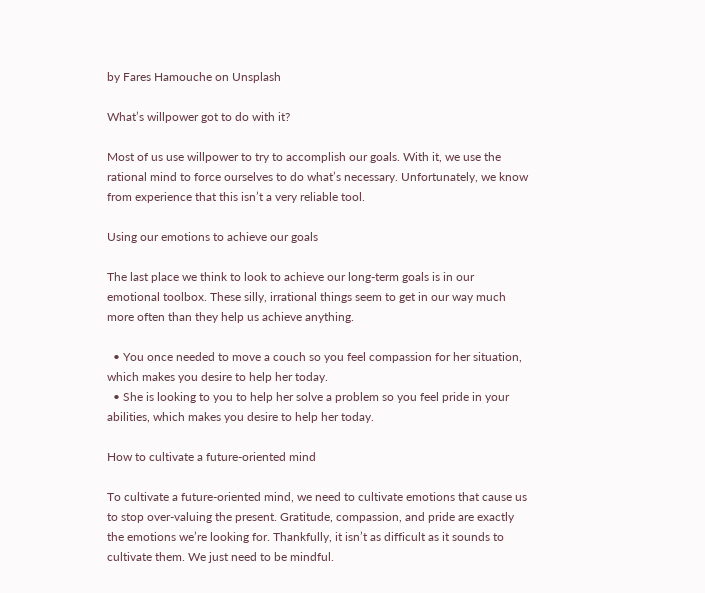by Fares Hamouche on Unsplash

What’s willpower got to do with it?

Most of us use willpower to try to accomplish our goals. With it, we use the rational mind to force ourselves to do what’s necessary. Unfortunately, we know from experience that this isn’t a very reliable tool.

Using our emotions to achieve our goals

The last place we think to look to achieve our long-term goals is in our emotional toolbox. These silly, irrational things seem to get in our way much more often than they help us achieve anything.

  • You once needed to move a couch so you feel compassion for her situation, which makes you desire to help her today.
  • She is looking to you to help her solve a problem so you feel pride in your abilities, which makes you desire to help her today.

How to cultivate a future-oriented mind

To cultivate a future-oriented mind, we need to cultivate emotions that cause us to stop over-valuing the present. Gratitude, compassion, and pride are exactly the emotions we’re looking for. Thankfully, it isn’t as difficult as it sounds to cultivate them. We just need to be mindful.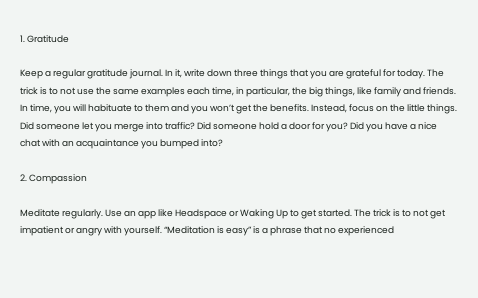1. Gratitude

Keep a regular gratitude journal. In it, write down three things that you are grateful for today. The trick is to not use the same examples each time, in particular, the big things, like family and friends. In time, you will habituate to them and you won’t get the benefits. Instead, focus on the little things. Did someone let you merge into traffic? Did someone hold a door for you? Did you have a nice chat with an acquaintance you bumped into?

2. Compassion

Meditate regularly. Use an app like Headspace or Waking Up to get started. The trick is to not get impatient or angry with yourself. “Meditation is easy” is a phrase that no experienced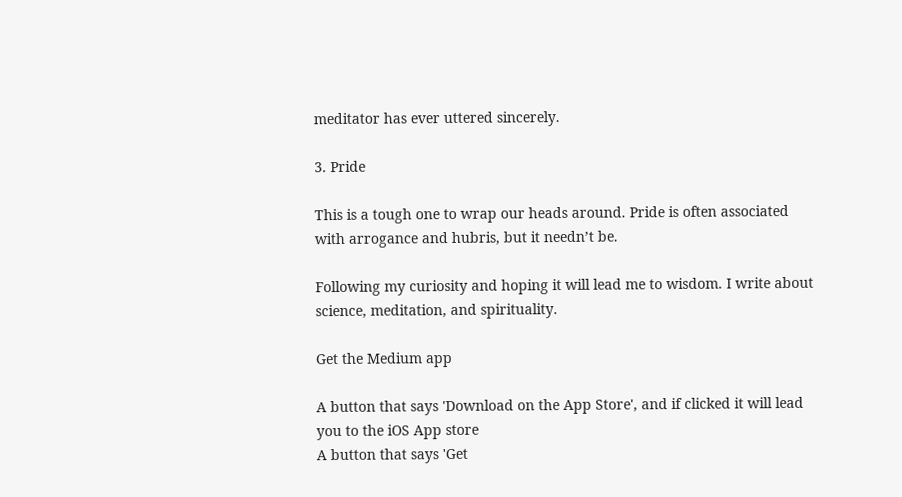meditator has ever uttered sincerely.

3. Pride

This is a tough one to wrap our heads around. Pride is often associated with arrogance and hubris, but it needn’t be.

Following my curiosity and hoping it will lead me to wisdom. I write about science, meditation, and spirituality.

Get the Medium app

A button that says 'Download on the App Store', and if clicked it will lead you to the iOS App store
A button that says 'Get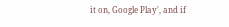it on, Google Play', and if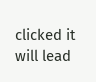clicked it will lead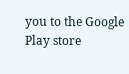you to the Google Play store